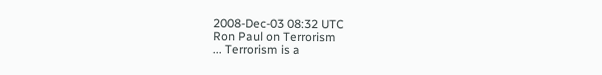2008-Dec-03 08:32 UTC
Ron Paul on Terrorism
... Terrorism is a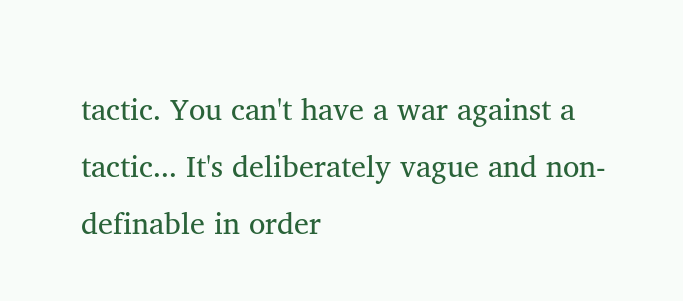tactic. You can't have a war against a tactic... It's deliberately vague and non-definable in order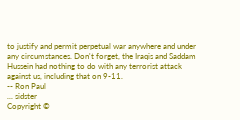to justify and permit perpetual war anywhere and under any circumstances. Don't forget, the Iraqis and Saddam Hussein had nothing to do with any terrorist attack against us, including that on 9-11.
-- Ron Paul
... sidster
Copyright ©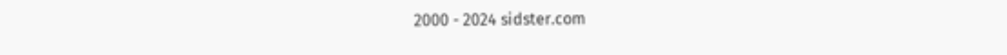2000 - 2024 sidster.com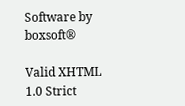Software by boxsoft®

Valid XHTML 1.0 Strict